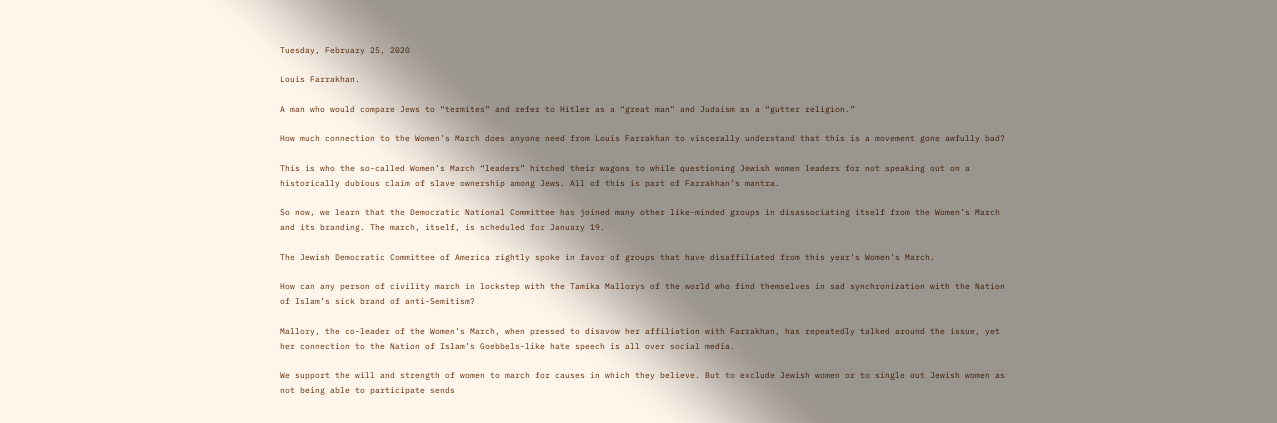Tuesday, February 25, 2020

Louis Farrakhan.

A man who would compare Jews to “termites” and refer to Hitler as a “great man” and Judaism as a “gutter religion.”

How much connection to the Women’s March does anyone need from Louis Farrakhan to viscerally understand that this is a movement gone awfully bad?

This is who the so-called Women’s March “leaders” hitched their wagons to while questioning Jewish women leaders for not speaking out on a historically dubious claim of slave ownership among Jews. All of this is part of Farrakhan’s mantra.

So now, we learn that the Democratic National Committee has joined many other like-minded groups in disassociating itself from the Women’s March and its branding. The march, itself, is scheduled for January 19.

The Jewish Democratic Committee of America rightly spoke in favor of groups that have disaffiliated from this year’s Women’s March.

How can any person of civility march in lockstep with the Tamika Mallorys of the world who find themselves in sad synchronization with the Nation of Islam’s sick brand of anti-Semitism?

Mallory, the co-leader of the Women’s March, when pressed to disavow her affiliation with Farrakhan, has repeatedly talked around the issue, yet her connection to the Nation of Islam’s Goebbels-like hate speech is all over social media.

We support the will and strength of women to march for causes in which they believe. But to exclude Jewish women or to single out Jewish women as not being able to participate sends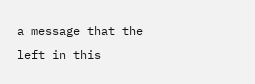a message that the left in this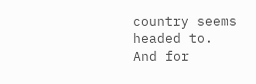country seems headed to. And for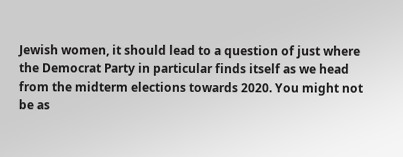Jewish women, it should lead to a question of just where the Democrat Party in particular finds itself as we head from the midterm elections towards 2020. You might not be as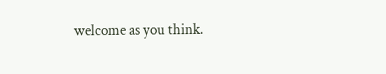welcome as you think.